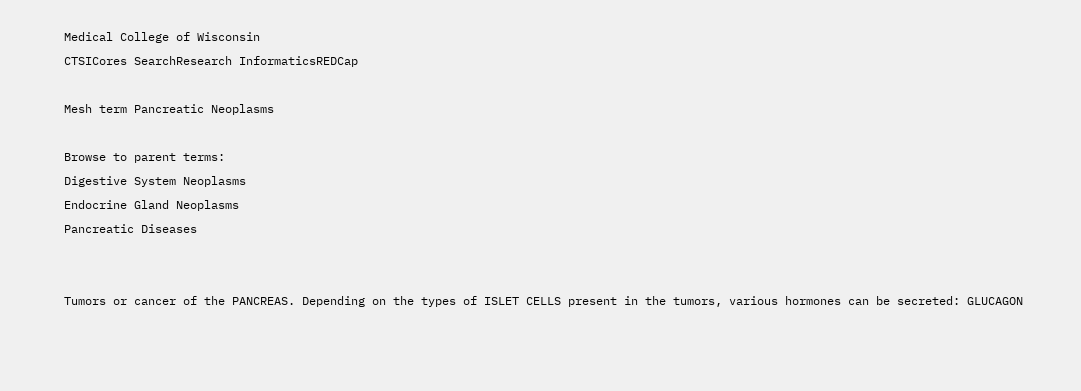Medical College of Wisconsin
CTSICores SearchResearch InformaticsREDCap

Mesh term Pancreatic Neoplasms

Browse to parent terms:
Digestive System Neoplasms
Endocrine Gland Neoplasms
Pancreatic Diseases


Tumors or cancer of the PANCREAS. Depending on the types of ISLET CELLS present in the tumors, various hormones can be secreted: GLUCAGON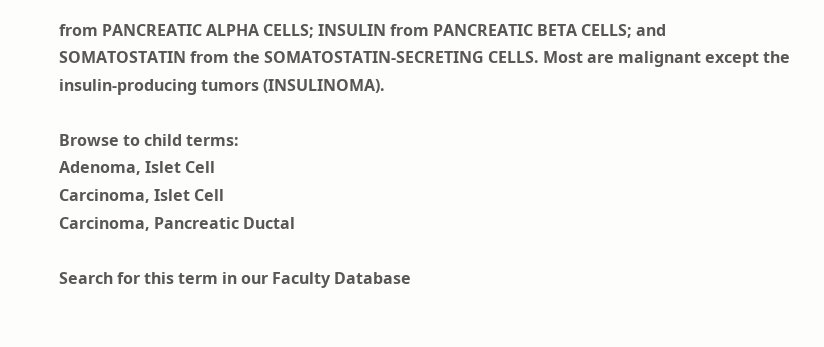from PANCREATIC ALPHA CELLS; INSULIN from PANCREATIC BETA CELLS; and SOMATOSTATIN from the SOMATOSTATIN-SECRETING CELLS. Most are malignant except the insulin-producing tumors (INSULINOMA).

Browse to child terms:
Adenoma, Islet Cell
Carcinoma, Islet Cell
Carcinoma, Pancreatic Ductal

Search for this term in our Faculty Database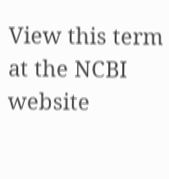View this term at the NCBI website